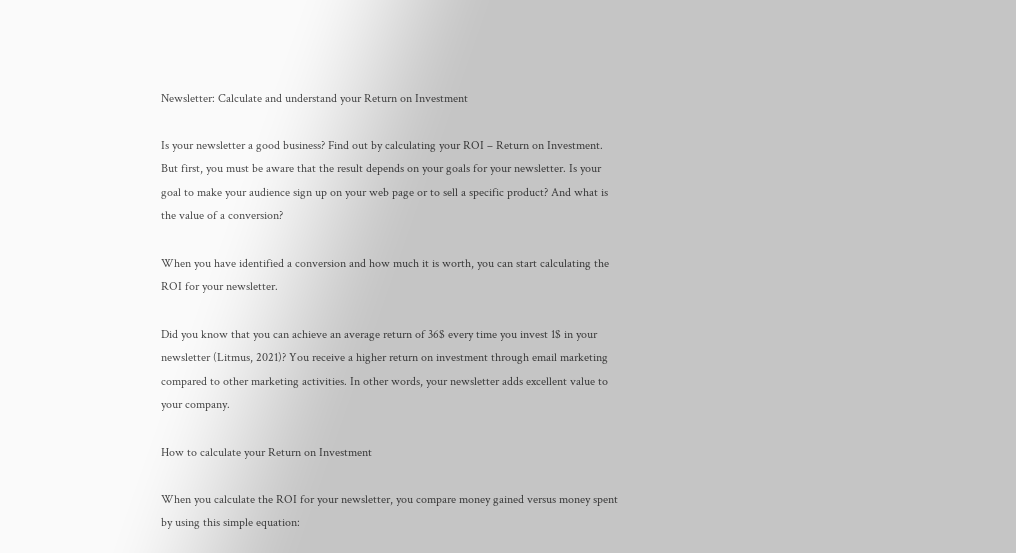Newsletter: Calculate and understand your Return on Investment

Is your newsletter a good business? Find out by calculating your ROI – Return on Investment. But first, you must be aware that the result depends on your goals for your newsletter. Is your goal to make your audience sign up on your web page or to sell a specific product? And what is the value of a conversion?

When you have identified a conversion and how much it is worth, you can start calculating the ROI for your newsletter.

Did you know that you can achieve an average return of 36$ every time you invest 1$ in your newsletter (Litmus, 2021)? You receive a higher return on investment through email marketing compared to other marketing activities. In other words, your newsletter adds excellent value to your company.

How to calculate your Return on Investment

When you calculate the ROI for your newsletter, you compare money gained versus money spent by using this simple equation: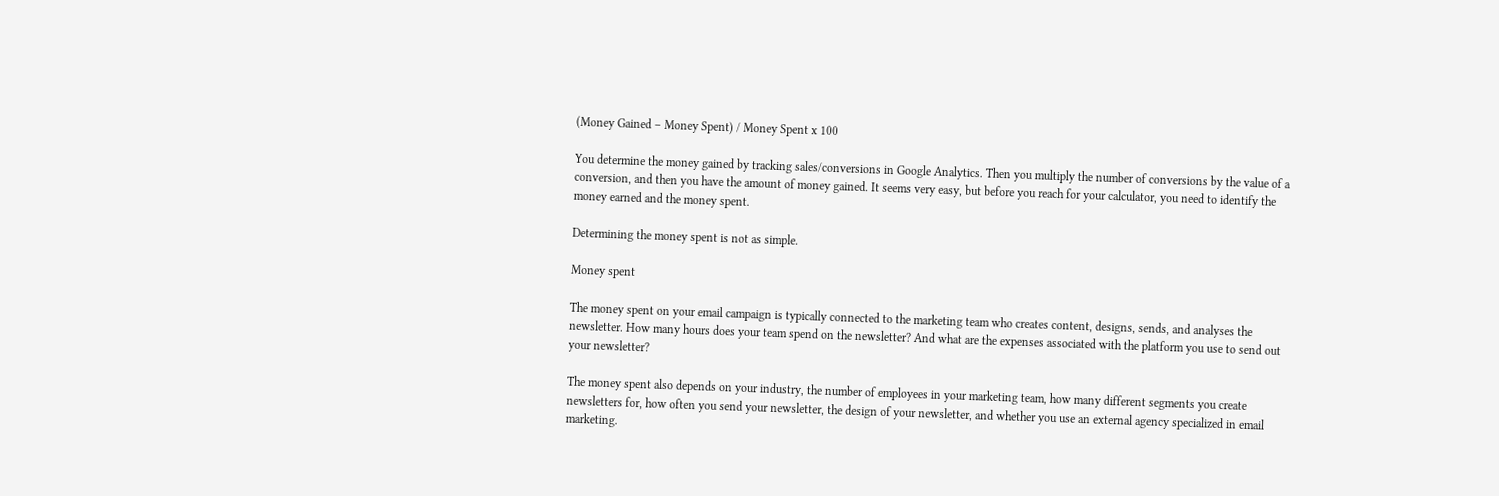(Money Gained – Money Spent) / Money Spent x 100

You determine the money gained by tracking sales/conversions in Google Analytics. Then you multiply the number of conversions by the value of a conversion, and then you have the amount of money gained. It seems very easy, but before you reach for your calculator, you need to identify the money earned and the money spent.

Determining the money spent is not as simple.

Money spent

The money spent on your email campaign is typically connected to the marketing team who creates content, designs, sends, and analyses the newsletter. How many hours does your team spend on the newsletter? And what are the expenses associated with the platform you use to send out your newsletter?

The money spent also depends on your industry, the number of employees in your marketing team, how many different segments you create newsletters for, how often you send your newsletter, the design of your newsletter, and whether you use an external agency specialized in email marketing.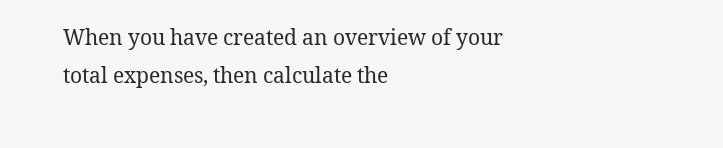When you have created an overview of your total expenses, then calculate the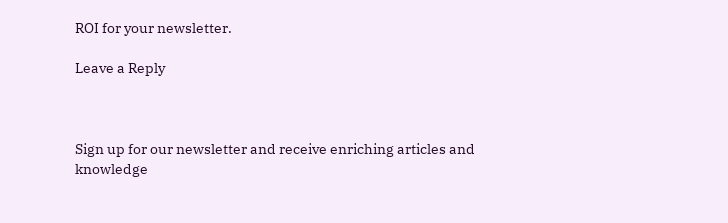ROI for your newsletter.

Leave a Reply



Sign up for our newsletter and receive enriching articles and knowledge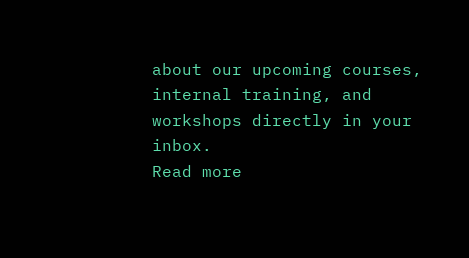about our upcoming courses, internal training, and workshops directly in your inbox.
Read more